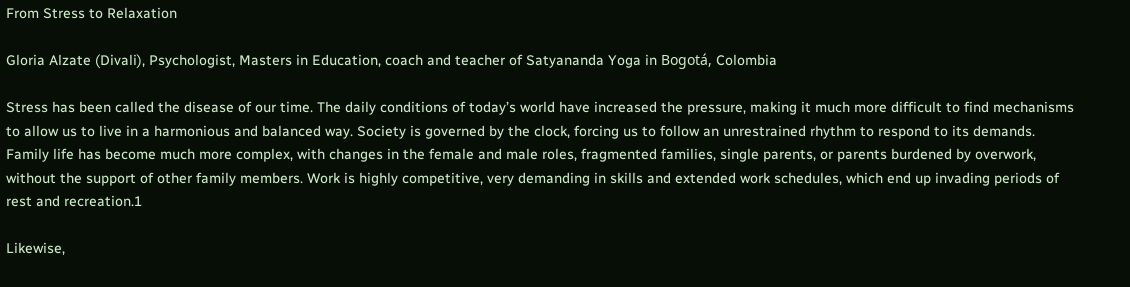From Stress to Relaxation

Gloria Alzate (Divali), Psychologist, Masters in Education, coach and teacher of Satyananda Yoga in Bogotá, Colombia

Stress has been called the disease of our time. The daily conditions of today’s world have increased the pressure, making it much more difficult to find mechanisms to allow us to live in a harmonious and balanced way. Society is governed by the clock, forcing us to follow an unrestrained rhythm to respond to its demands. Family life has become much more complex, with changes in the female and male roles, fragmented families, single parents, or parents burdened by overwork, without the support of other family members. Work is highly competitive, very demanding in skills and extended work schedules, which end up invading periods of rest and recreation.1

Likewise,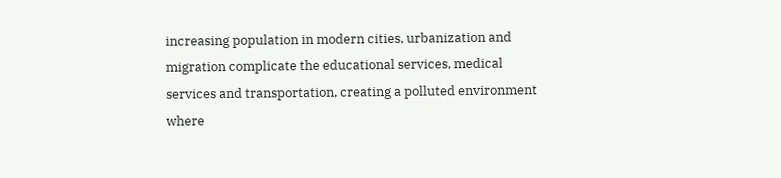increasing population in modern cities, urbanization and migration complicate the educational services, medical services and transportation, creating a polluted environment where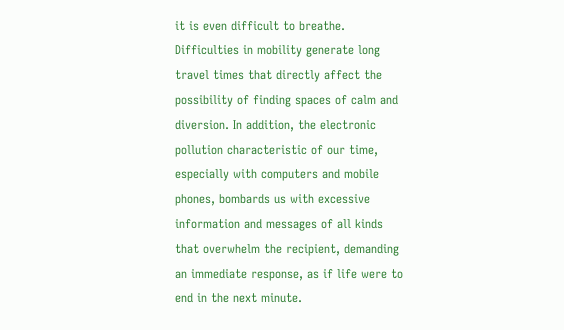it is even difficult to breathe. Difficulties in mobility generate long travel times that directly affect the possibility of finding spaces of calm and diversion. In addition, the electronic pollution characteristic of our time, especially with computers and mobile phones, bombards us with excessive information and messages of all kinds that overwhelm the recipient, demanding an immediate response, as if life were to end in the next minute.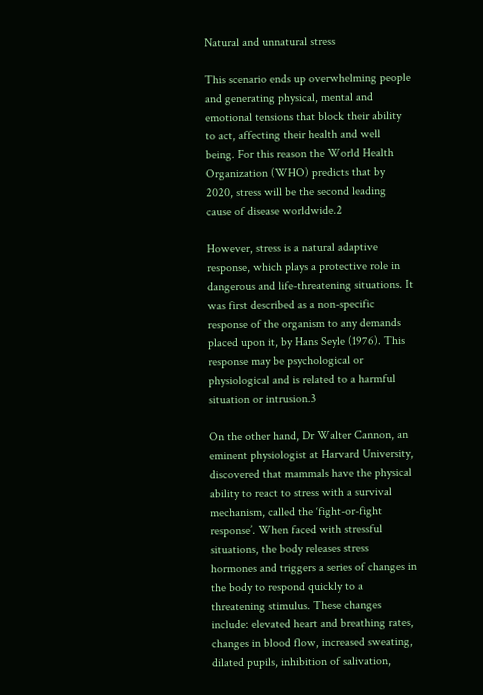Natural and unnatural stress

This scenario ends up overwhelming people and generating physical, mental and emotional tensions that block their ability to act, affecting their health and well being. For this reason the World Health Organization (WHO) predicts that by 2020, stress will be the second leading cause of disease worldwide.2

However, stress is a natural adaptive response, which plays a protective role in dangerous and life-threatening situations. It was first described as a non-specific response of the organism to any demands placed upon it, by Hans Seyle (1976). This response may be psychological or physiological and is related to a harmful situation or intrusion.3

On the other hand, Dr Walter Cannon, an eminent physiologist at Harvard University, discovered that mammals have the physical ability to react to stress with a survival mechanism, called the ‘fight-or-fight response’. When faced with stressful situations, the body releases stress hormones and triggers a series of changes in the body to respond quickly to a threatening stimulus. These changes include: elevated heart and breathing rates, changes in blood flow, increased sweating, dilated pupils, inhibition of salivation,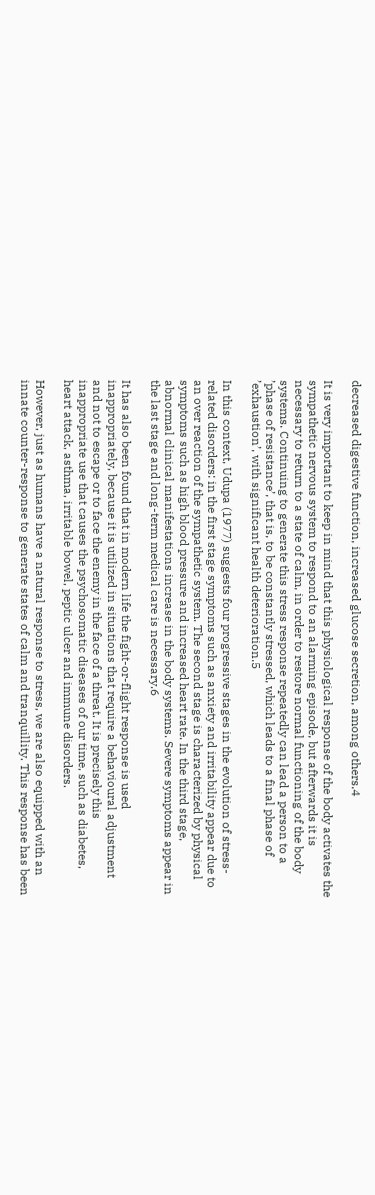decreased digestive function, increased glucose secretion, among others.4

It is very important to keep in mind that this physiological response of the body activates the sympathetic nervous system to respond to an alarming episode, but afterwards it is necessary to return to a state of calm, in order to restore normal functioning of the body systems. Continuing to generate this stress response repeatedly can lead a person to a ’phase of resistance’, that is, to be constantly stressed, which leads to a final phase of ’exhaustion’, with significant health deterioration.5

In this context, Udupa (1977) suggests four progressive stages in the evolution of stress-related disorders: in the first stage symptoms such as anxiety and irritability appear due to an over reaction of the sympathetic system. The second stage is characterized by physical symptoms such as high blood pressure and increased heart rate. In the third stage, abnormal clinical manifestations increase in the body systems. Severe symptoms appear in the last stage and long-term medical care is necessary.6

It has also been found that in modern life the fight-or-flight response is used inappropriately, because it is utilized in situations that require a behavioural adjustment and not to escape or to face the enemy in the face of a threat. It is precisely this inappropriate use that causes the psychosomatic diseases of our time, such as diabetes, heart attack, asthma, irritable bowel, peptic ulcer and immune disorders.

However, just as humans have a natural response to stress, we are also equipped with an innate counter-response to generate states of calm and tranquillity. This response has been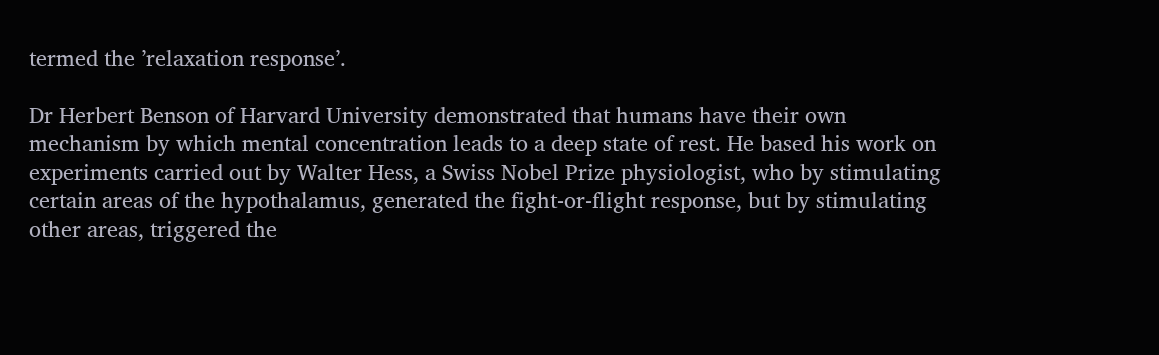termed the ’relaxation response’.

Dr Herbert Benson of Harvard University demonstrated that humans have their own mechanism by which mental concentration leads to a deep state of rest. He based his work on experiments carried out by Walter Hess, a Swiss Nobel Prize physiologist, who by stimulating certain areas of the hypothalamus, generated the fight-or-flight response, but by stimulating other areas, triggered the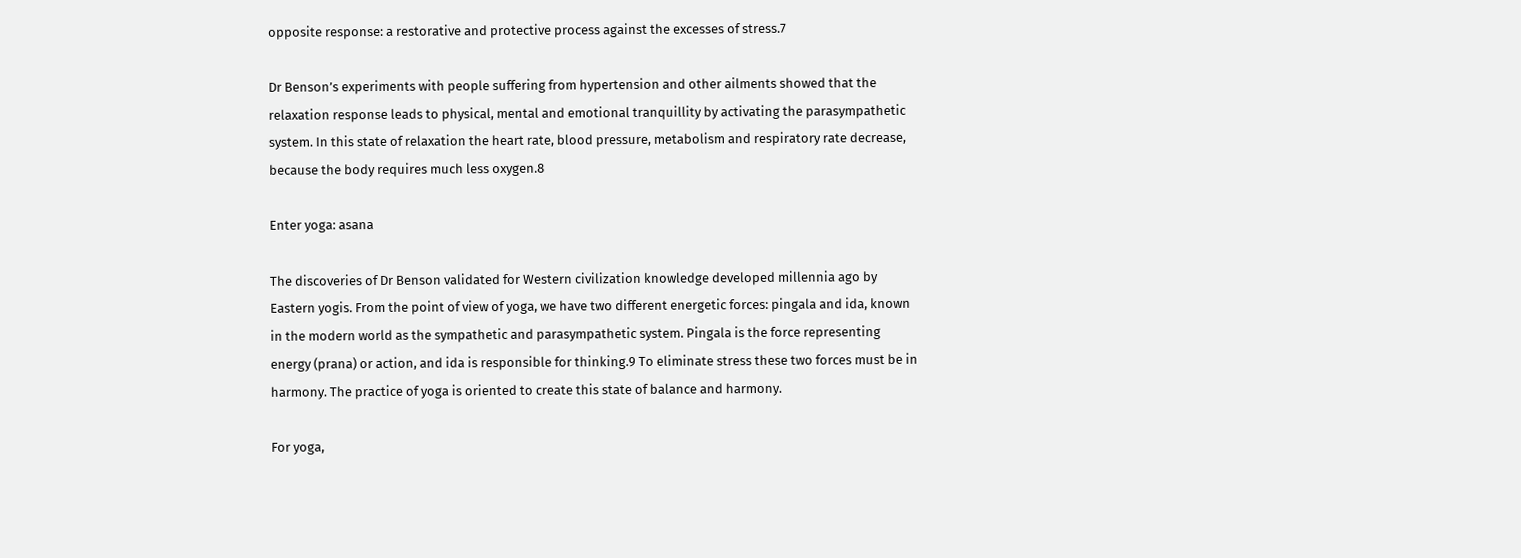opposite response: a restorative and protective process against the excesses of stress.7

Dr Benson’s experiments with people suffering from hypertension and other ailments showed that the relaxation response leads to physical, mental and emotional tranquillity by activating the parasympathetic system. In this state of relaxation the heart rate, blood pressure, metabolism and respiratory rate decrease, because the body requires much less oxygen.8

Enter yoga: asana

The discoveries of Dr Benson validated for Western civilization knowledge developed millennia ago by Eastern yogis. From the point of view of yoga, we have two different energetic forces: pingala and ida, known in the modern world as the sympathetic and parasympathetic system. Pingala is the force representing energy (prana) or action, and ida is responsible for thinking.9 To eliminate stress these two forces must be in harmony. The practice of yoga is oriented to create this state of balance and harmony.

For yoga,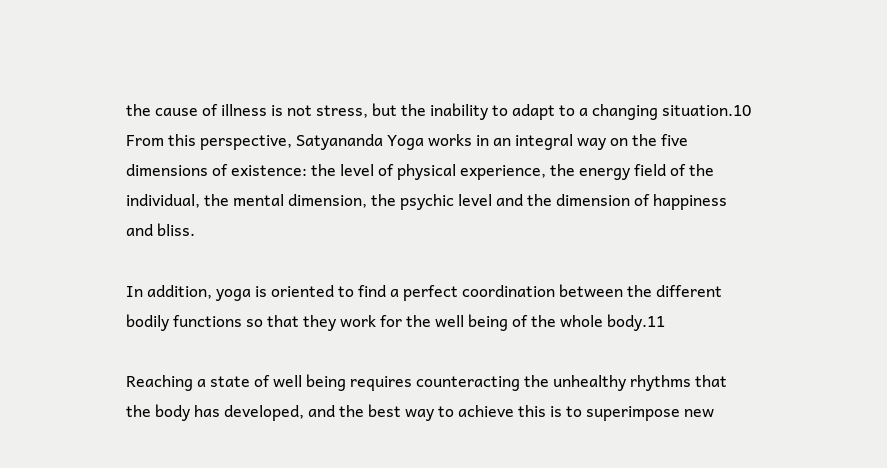the cause of illness is not stress, but the inability to adapt to a changing situation.10 From this perspective, Satyananda Yoga works in an integral way on the five dimensions of existence: the level of physical experience, the energy field of the individual, the mental dimension, the psychic level and the dimension of happiness and bliss.

In addition, yoga is oriented to find a perfect coordination between the different bodily functions so that they work for the well being of the whole body.11

Reaching a state of well being requires counteracting the unhealthy rhythms that the body has developed, and the best way to achieve this is to superimpose new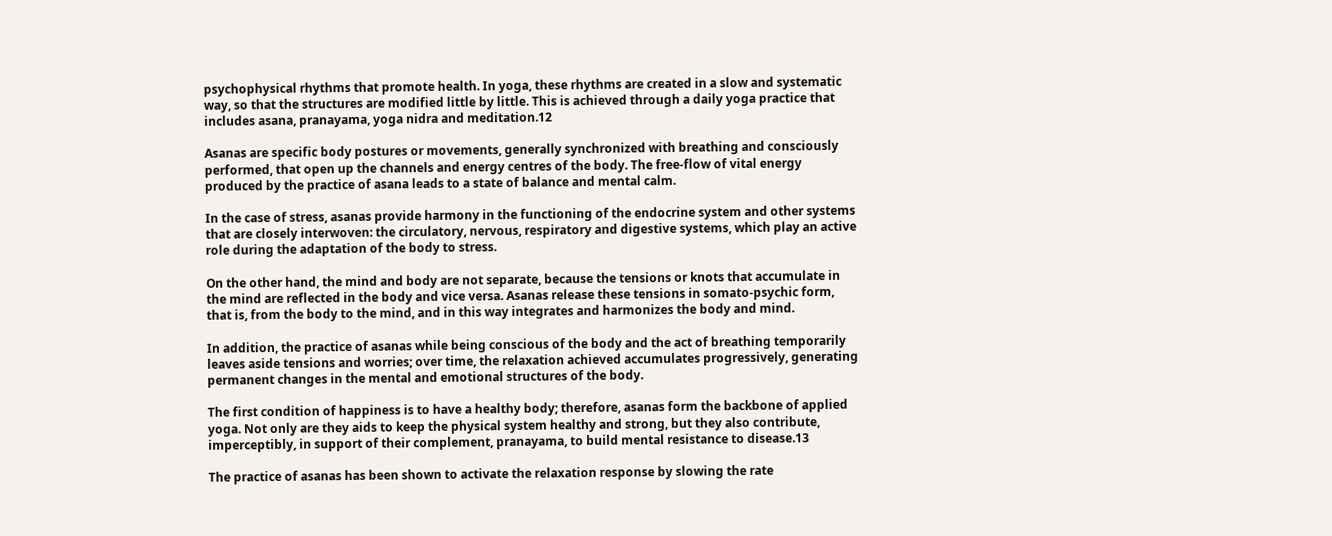psychophysical rhythms that promote health. In yoga, these rhythms are created in a slow and systematic way, so that the structures are modified little by little. This is achieved through a daily yoga practice that includes asana, pranayama, yoga nidra and meditation.12

Asanas are specific body postures or movements, generally synchronized with breathing and consciously performed, that open up the channels and energy centres of the body. The free-flow of vital energy produced by the practice of asana leads to a state of balance and mental calm.

In the case of stress, asanas provide harmony in the functioning of the endocrine system and other systems that are closely interwoven: the circulatory, nervous, respiratory and digestive systems, which play an active role during the adaptation of the body to stress.

On the other hand, the mind and body are not separate, because the tensions or knots that accumulate in the mind are reflected in the body and vice versa. Asanas release these tensions in somato-psychic form, that is, from the body to the mind, and in this way integrates and harmonizes the body and mind.

In addition, the practice of asanas while being conscious of the body and the act of breathing temporarily leaves aside tensions and worries; over time, the relaxation achieved accumulates progressively, generating permanent changes in the mental and emotional structures of the body.

The first condition of happiness is to have a healthy body; therefore, asanas form the backbone of applied yoga. Not only are they aids to keep the physical system healthy and strong, but they also contribute, imperceptibly, in support of their complement, pranayama, to build mental resistance to disease.13

The practice of asanas has been shown to activate the relaxation response by slowing the rate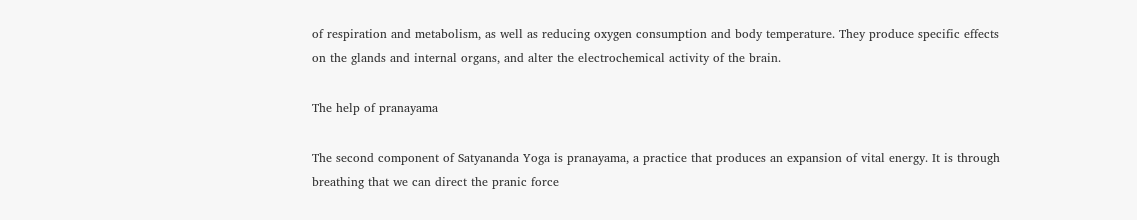of respiration and metabolism, as well as reducing oxygen consumption and body temperature. They produce specific effects on the glands and internal organs, and alter the electrochemical activity of the brain.

The help of pranayama

The second component of Satyananda Yoga is pranayama, a practice that produces an expansion of vital energy. It is through breathing that we can direct the pranic force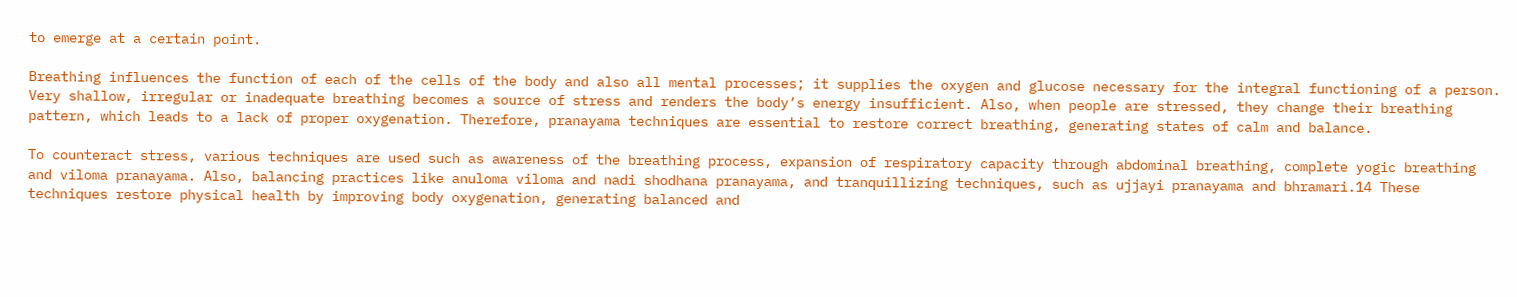to emerge at a certain point.

Breathing influences the function of each of the cells of the body and also all mental processes; it supplies the oxygen and glucose necessary for the integral functioning of a person. Very shallow, irregular or inadequate breathing becomes a source of stress and renders the body’s energy insufficient. Also, when people are stressed, they change their breathing pattern, which leads to a lack of proper oxygenation. Therefore, pranayama techniques are essential to restore correct breathing, generating states of calm and balance.

To counteract stress, various techniques are used such as awareness of the breathing process, expansion of respiratory capacity through abdominal breathing, complete yogic breathing and viloma pranayama. Also, balancing practices like anuloma viloma and nadi shodhana pranayama, and tranquillizing techniques, such as ujjayi pranayama and bhramari.14 These techniques restore physical health by improving body oxygenation, generating balanced and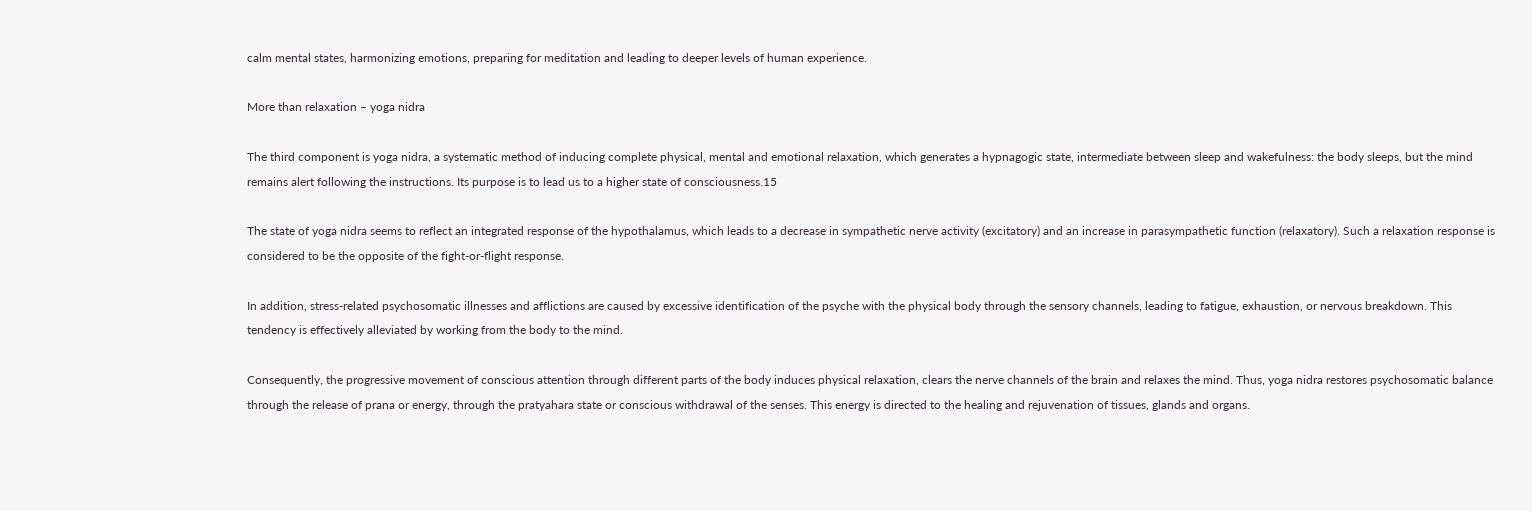calm mental states, harmonizing emotions, preparing for meditation and leading to deeper levels of human experience.

More than relaxation – yoga nidra

The third component is yoga nidra, a systematic method of inducing complete physical, mental and emotional relaxation, which generates a hypnagogic state, intermediate between sleep and wakefulness: the body sleeps, but the mind remains alert following the instructions. Its purpose is to lead us to a higher state of consciousness.15

The state of yoga nidra seems to reflect an integrated response of the hypothalamus, which leads to a decrease in sympathetic nerve activity (excitatory) and an increase in parasympathetic function (relaxatory). Such a relaxation response is considered to be the opposite of the fight-or-flight response.

In addition, stress-related psychosomatic illnesses and afflictions are caused by excessive identification of the psyche with the physical body through the sensory channels, leading to fatigue, exhaustion, or nervous breakdown. This tendency is effectively alleviated by working from the body to the mind.

Consequently, the progressive movement of conscious attention through different parts of the body induces physical relaxation, clears the nerve channels of the brain and relaxes the mind. Thus, yoga nidra restores psychosomatic balance through the release of prana or energy, through the pratyahara state or conscious withdrawal of the senses. This energy is directed to the healing and rejuvenation of tissues, glands and organs.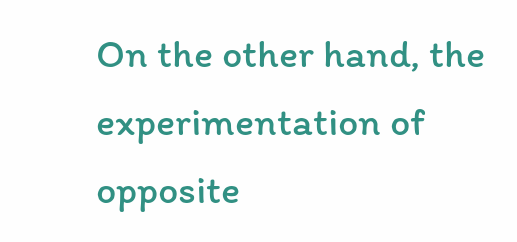On the other hand, the experimentation of opposite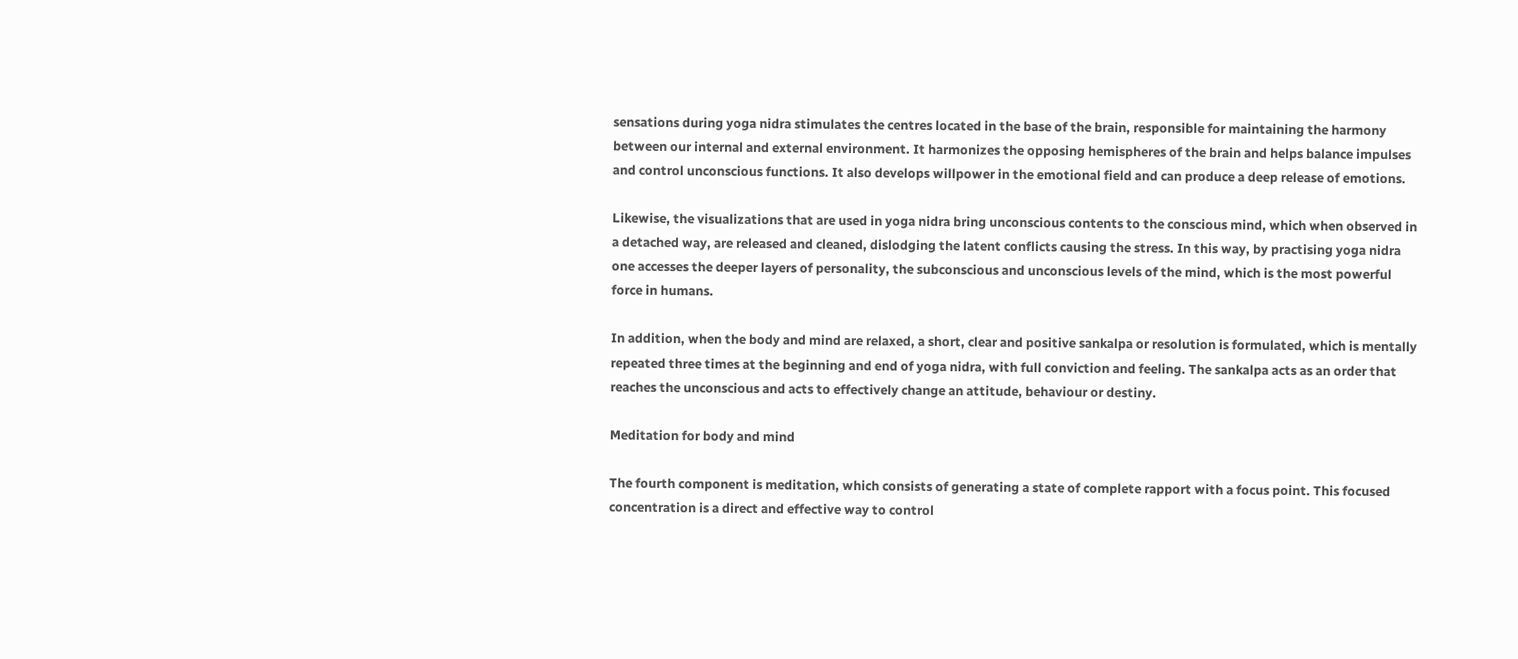sensations during yoga nidra stimulates the centres located in the base of the brain, responsible for maintaining the harmony between our internal and external environment. It harmonizes the opposing hemispheres of the brain and helps balance impulses and control unconscious functions. It also develops willpower in the emotional field and can produce a deep release of emotions.

Likewise, the visualizations that are used in yoga nidra bring unconscious contents to the conscious mind, which when observed in a detached way, are released and cleaned, dislodging the latent conflicts causing the stress. In this way, by practising yoga nidra one accesses the deeper layers of personality, the subconscious and unconscious levels of the mind, which is the most powerful force in humans.

In addition, when the body and mind are relaxed, a short, clear and positive sankalpa or resolution is formulated, which is mentally repeated three times at the beginning and end of yoga nidra, with full conviction and feeling. The sankalpa acts as an order that reaches the unconscious and acts to effectively change an attitude, behaviour or destiny.

Meditation for body and mind

The fourth component is meditation, which consists of generating a state of complete rapport with a focus point. This focused concentration is a direct and effective way to control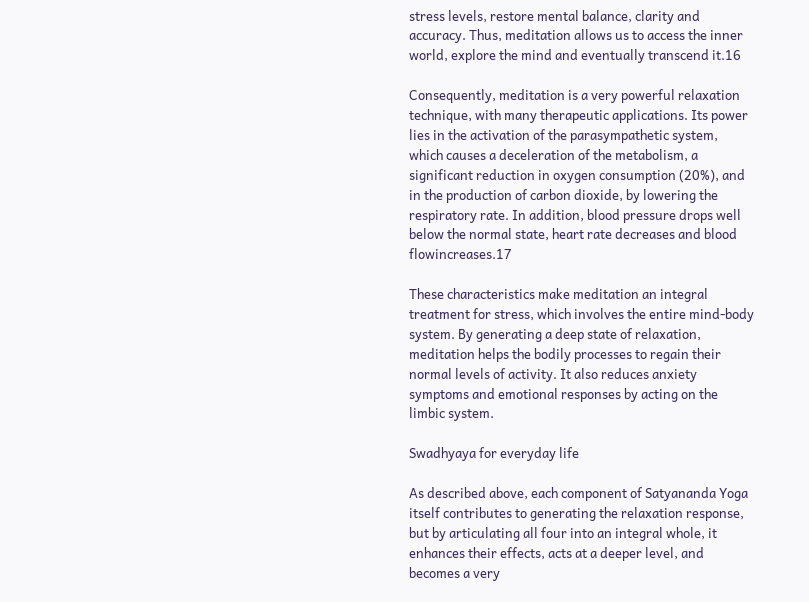stress levels, restore mental balance, clarity and accuracy. Thus, meditation allows us to access the inner world, explore the mind and eventually transcend it.16

Consequently, meditation is a very powerful relaxation technique, with many therapeutic applications. Its power lies in the activation of the parasympathetic system, which causes a deceleration of the metabolism, a significant reduction in oxygen consumption (20%), and in the production of carbon dioxide, by lowering the respiratory rate. In addition, blood pressure drops well below the normal state, heart rate decreases and blood flowincreases.17

These characteristics make meditation an integral treatment for stress, which involves the entire mind-body system. By generating a deep state of relaxation, meditation helps the bodily processes to regain their normal levels of activity. It also reduces anxiety symptoms and emotional responses by acting on the limbic system.

Swadhyaya for everyday life

As described above, each component of Satyananda Yoga itself contributes to generating the relaxation response, but by articulating all four into an integral whole, it enhances their effects, acts at a deeper level, and becomes a very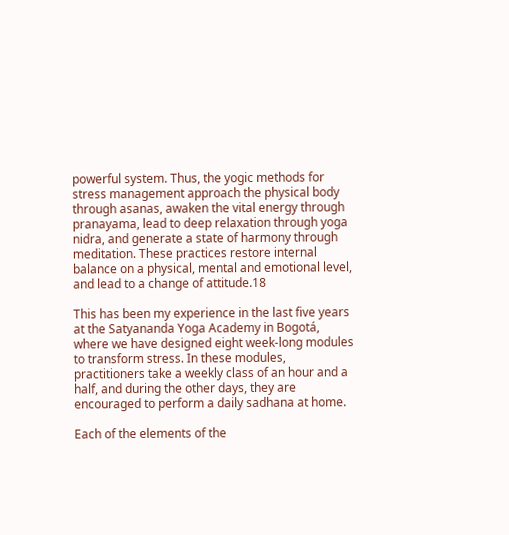powerful system. Thus, the yogic methods for stress management approach the physical body through asanas, awaken the vital energy through pranayama, lead to deep relaxation through yoga nidra, and generate a state of harmony through meditation. These practices restore internal balance on a physical, mental and emotional level, and lead to a change of attitude.18

This has been my experience in the last five years at the Satyananda Yoga Academy in Bogotá, where we have designed eight week-long modules to transform stress. In these modules, practitioners take a weekly class of an hour and a half, and during the other days, they are encouraged to perform a daily sadhana at home.

Each of the elements of the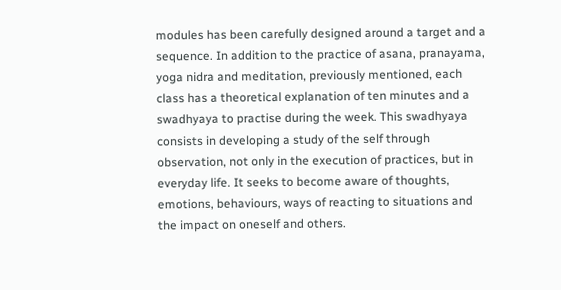modules has been carefully designed around a target and a sequence. In addition to the practice of asana, pranayama, yoga nidra and meditation, previously mentioned, each class has a theoretical explanation of ten minutes and a swadhyaya to practise during the week. This swadhyaya consists in developing a study of the self through observation, not only in the execution of practices, but in everyday life. It seeks to become aware of thoughts, emotions, behaviours, ways of reacting to situations and the impact on oneself and others.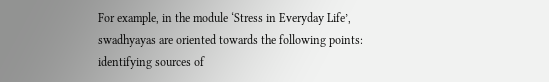For example, in the module ‘Stress in Everyday Life’, swadhyayas are oriented towards the following points: identifying sources of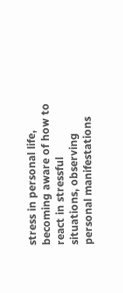stress in personal life, becoming aware of how to react in stressful situations, observing personal manifestations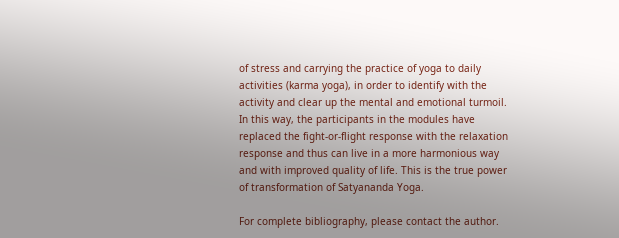of stress and carrying the practice of yoga to daily activities (karma yoga), in order to identify with the activity and clear up the mental and emotional turmoil. In this way, the participants in the modules have replaced the fight-or-flight response with the relaxation response and thus can live in a more harmonious way and with improved quality of life. This is the true power of transformation of Satyananda Yoga.

For complete bibliography, please contact the author.